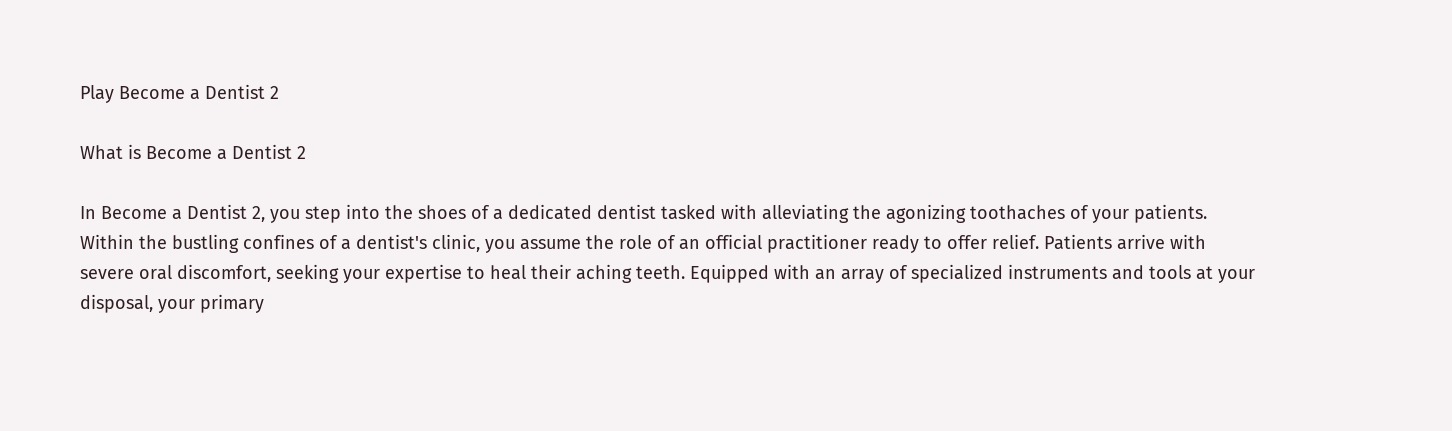Play Become a Dentist 2

What is Become a Dentist 2

In Become a Dentist 2, you step into the shoes of a dedicated dentist tasked with alleviating the agonizing toothaches of your patients. Within the bustling confines of a dentist's clinic, you assume the role of an official practitioner ready to offer relief. Patients arrive with severe oral discomfort, seeking your expertise to heal their aching teeth. Equipped with an array of specialized instruments and tools at your disposal, your primary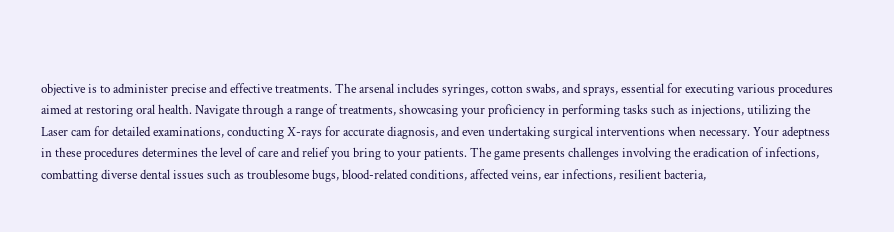objective is to administer precise and effective treatments. The arsenal includes syringes, cotton swabs, and sprays, essential for executing various procedures aimed at restoring oral health. Navigate through a range of treatments, showcasing your proficiency in performing tasks such as injections, utilizing the Laser cam for detailed examinations, conducting X-rays for accurate diagnosis, and even undertaking surgical interventions when necessary. Your adeptness in these procedures determines the level of care and relief you bring to your patients. The game presents challenges involving the eradication of infections, combatting diverse dental issues such as troublesome bugs, blood-related conditions, affected veins, ear infections, resilient bacteria,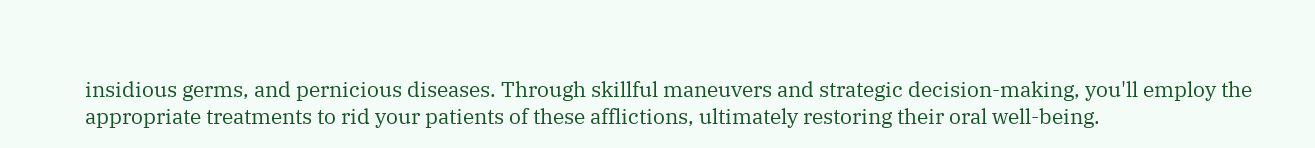insidious germs, and pernicious diseases. Through skillful maneuvers and strategic decision-making, you'll employ the appropriate treatments to rid your patients of these afflictions, ultimately restoring their oral well-being.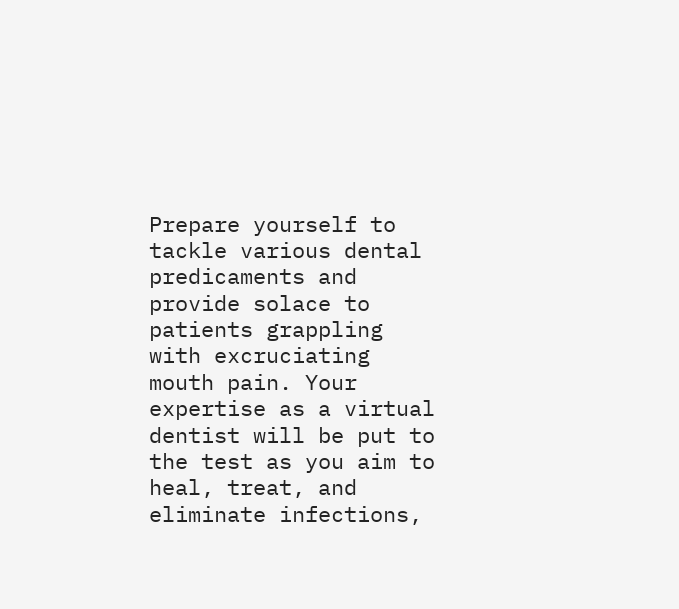Prepare yourself to tackle various dental predicaments and provide solace to patients grappling with excruciating mouth pain. Your expertise as a virtual dentist will be put to the test as you aim to heal, treat, and eliminate infections,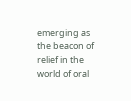emerging as the beacon of relief in the world of oral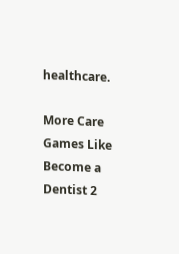healthcare.

More Care Games Like Become a Dentist 2